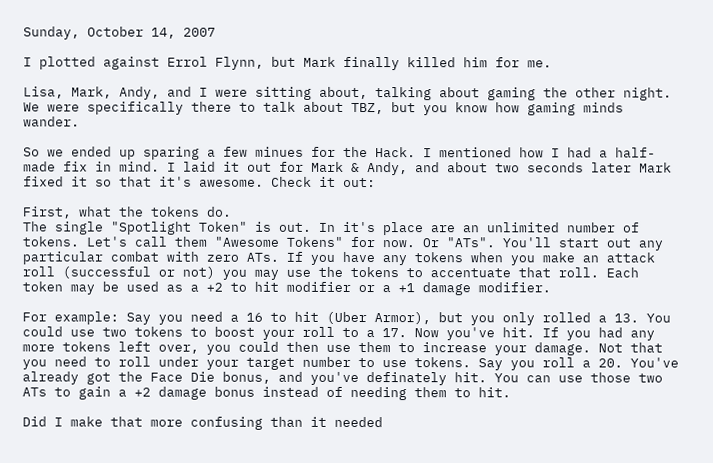Sunday, October 14, 2007

I plotted against Errol Flynn, but Mark finally killed him for me.

Lisa, Mark, Andy, and I were sitting about, talking about gaming the other night. We were specifically there to talk about TBZ, but you know how gaming minds wander.

So we ended up sparing a few minues for the Hack. I mentioned how I had a half-made fix in mind. I laid it out for Mark & Andy, and about two seconds later Mark fixed it so that it's awesome. Check it out:

First, what the tokens do.
The single "Spotlight Token" is out. In it's place are an unlimited number of tokens. Let's call them "Awesome Tokens" for now. Or "ATs". You'll start out any particular combat with zero ATs. If you have any tokens when you make an attack roll (successful or not) you may use the tokens to accentuate that roll. Each token may be used as a +2 to hit modifier or a +1 damage modifier.

For example: Say you need a 16 to hit (Uber Armor), but you only rolled a 13. You could use two tokens to boost your roll to a 17. Now you've hit. If you had any more tokens left over, you could then use them to increase your damage. Not that you need to roll under your target number to use tokens. Say you roll a 20. You've already got the Face Die bonus, and you've definately hit. You can use those two ATs to gain a +2 damage bonus instead of needing them to hit.

Did I make that more confusing than it needed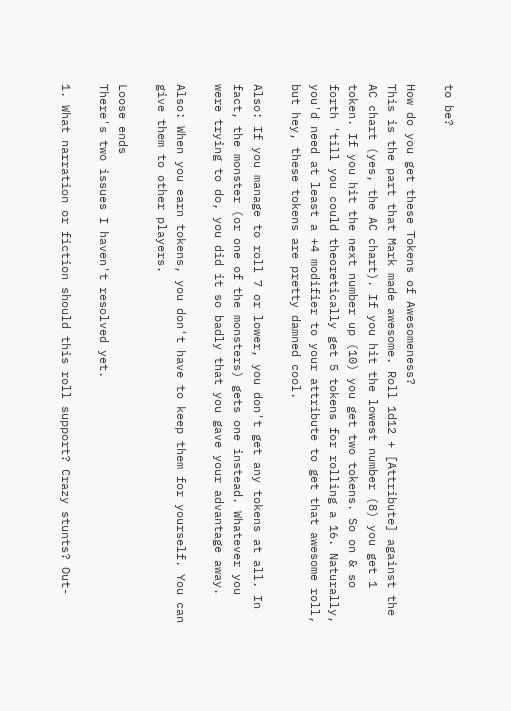to be?

How do you get these Tokens of Awesomeness?
This is the part that Mark made awesome. Roll 1d12 + [Attribute] against the AC chart (yes, the AC chart). If you hit the lowest number (8) you get 1 token. If you hit the next number up (10) you get two tokens. So on & so forth 'till you could theoretically get 5 tokens for rolling a 16. Naturally, you'd need at least a +4 modifier to your attribute to get that awesome roll, but hey, these tokens are pretty damned cool.

Also: If you manage to roll 7 or lower, you don't get any tokens at all. In fact, the monster (or one of the monsters) gets one instead. Whatever you were trying to do, you did it so badly that you gave your advantage away.

Also: When you earn tokens, you don't have to keep them for yourself. You can give them to other players.

Loose ends
There's two issues I haven't resolved yet.

1. What narration or fiction should this roll support? Crazy stunts? Out-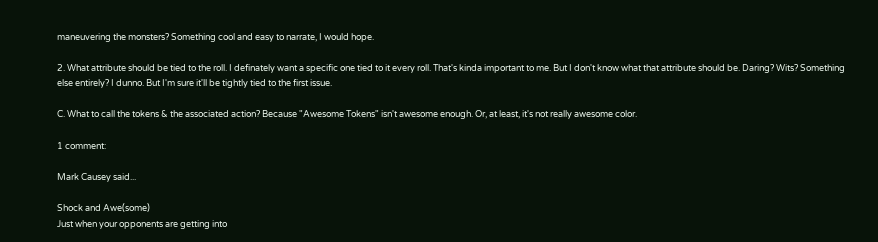maneuvering the monsters? Something cool and easy to narrate, I would hope.

2. What attribute should be tied to the roll. I definately want a specific one tied to it every roll. That's kinda important to me. But I don't know what that attribute should be. Daring? Wits? Something else entirely? I dunno. But I'm sure it'll be tightly tied to the first issue.

C. What to call the tokens & the associated action? Because "Awesome Tokens" isn't awesome enough. Or, at least, it's not really awesome color.

1 comment:

Mark Causey said...

Shock and Awe(some)
Just when your opponents are getting into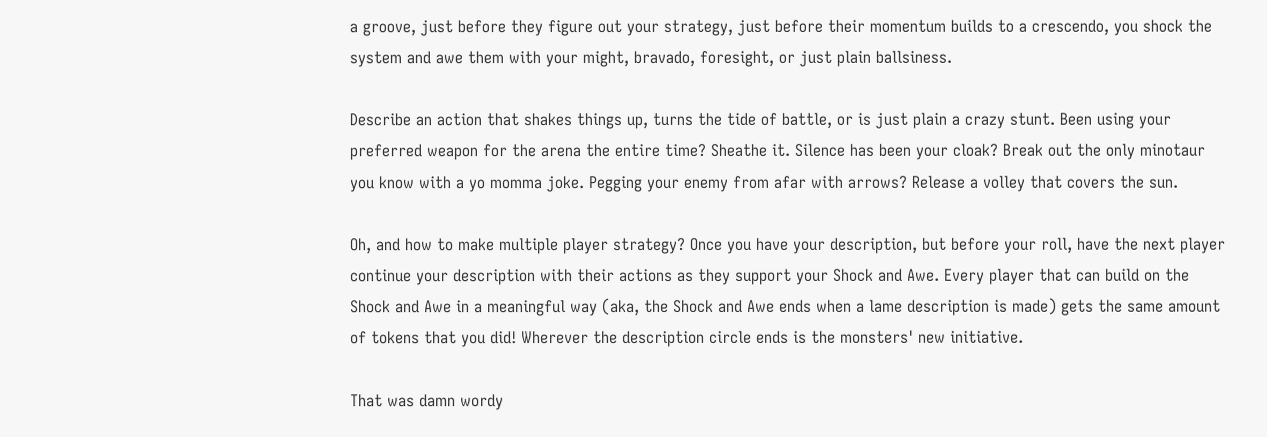a groove, just before they figure out your strategy, just before their momentum builds to a crescendo, you shock the system and awe them with your might, bravado, foresight, or just plain ballsiness.

Describe an action that shakes things up, turns the tide of battle, or is just plain a crazy stunt. Been using your preferred weapon for the arena the entire time? Sheathe it. Silence has been your cloak? Break out the only minotaur you know with a yo momma joke. Pegging your enemy from afar with arrows? Release a volley that covers the sun.

Oh, and how to make multiple player strategy? Once you have your description, but before your roll, have the next player continue your description with their actions as they support your Shock and Awe. Every player that can build on the Shock and Awe in a meaningful way (aka, the Shock and Awe ends when a lame description is made) gets the same amount of tokens that you did! Wherever the description circle ends is the monsters' new initiative.

That was damn wordy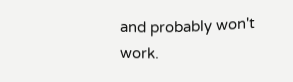and probably won't work.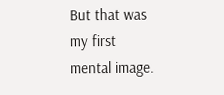But that was my first mental image.